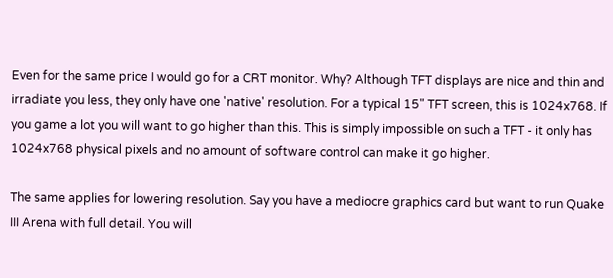Even for the same price I would go for a CRT monitor. Why? Although TFT displays are nice and thin and irradiate you less, they only have one 'native' resolution. For a typical 15" TFT screen, this is 1024x768. If you game a lot you will want to go higher than this. This is simply impossible on such a TFT - it only has 1024x768 physical pixels and no amount of software control can make it go higher.

The same applies for lowering resolution. Say you have a mediocre graphics card but want to run Quake III Arena with full detail. You will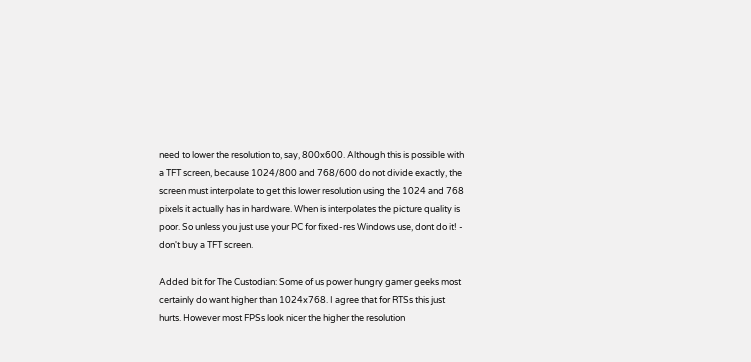need to lower the resolution to, say, 800x600. Although this is possible with a TFT screen, because 1024/800 and 768/600 do not divide exactly, the screen must interpolate to get this lower resolution using the 1024 and 768 pixels it actually has in hardware. When is interpolates the picture quality is poor. So unless you just use your PC for fixed-res Windows use, dont do it! - don't buy a TFT screen.

Added bit for The Custodian: Some of us power hungry gamer geeks most certainly do want higher than 1024x768. I agree that for RTSs this just hurts. However most FPSs look nicer the higher the resolution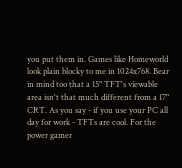you put them in. Games like Homeworld look plain blocky to me in 1024x768. Bear in mind too that a 15" TFT's viewable area isn't that much different from a 17" CRT. As you say - if you use your PC all day for work - TFTs are cool. For the power gamer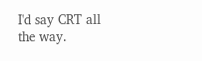I'd say CRT all the way.